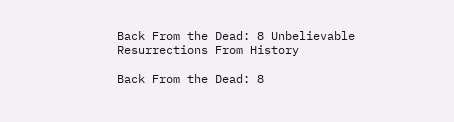Back From the Dead: 8 Unbelievable Resurrections From History

Back From the Dead: 8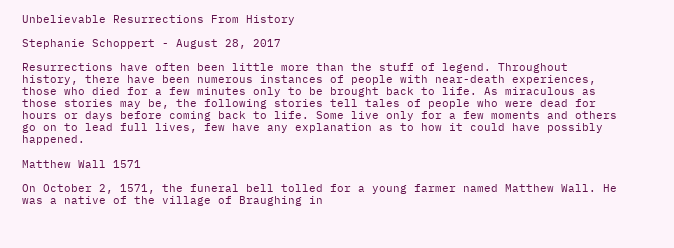Unbelievable Resurrections From History

Stephanie Schoppert - August 28, 2017

Resurrections have often been little more than the stuff of legend. Throughout history, there have been numerous instances of people with near-death experiences, those who died for a few minutes only to be brought back to life. As miraculous as those stories may be, the following stories tell tales of people who were dead for hours or days before coming back to life. Some live only for a few moments and others go on to lead full lives, few have any explanation as to how it could have possibly happened.

Matthew Wall 1571

On October 2, 1571, the funeral bell tolled for a young farmer named Matthew Wall. He was a native of the village of Braughing in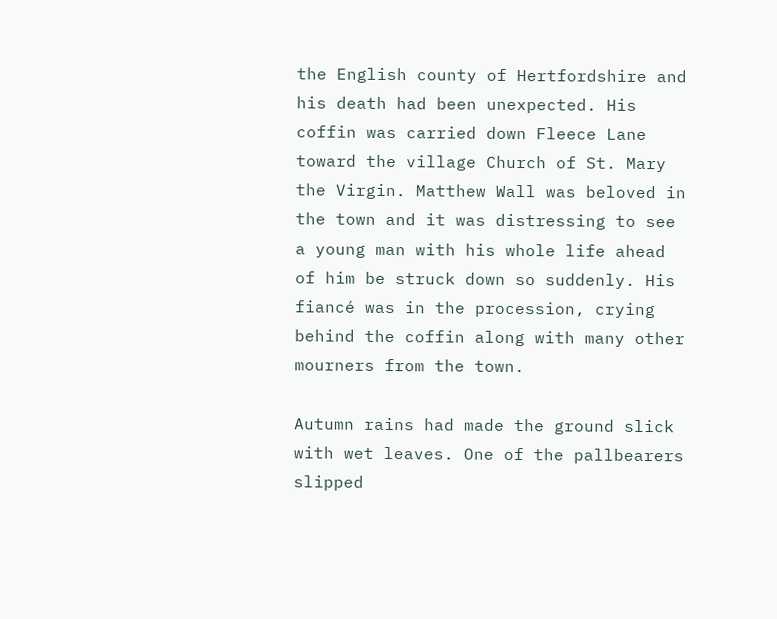the English county of Hertfordshire and his death had been unexpected. His coffin was carried down Fleece Lane toward the village Church of St. Mary the Virgin. Matthew Wall was beloved in the town and it was distressing to see a young man with his whole life ahead of him be struck down so suddenly. His fiancé was in the procession, crying behind the coffin along with many other mourners from the town.

Autumn rains had made the ground slick with wet leaves. One of the pallbearers slipped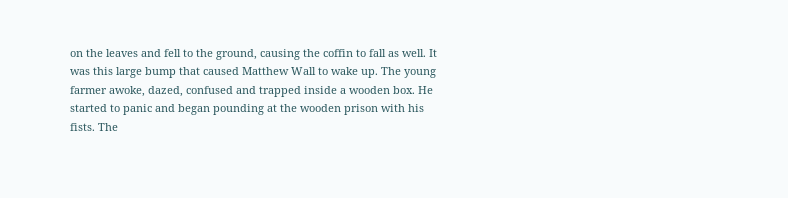on the leaves and fell to the ground, causing the coffin to fall as well. It was this large bump that caused Matthew Wall to wake up. The young farmer awoke, dazed, confused and trapped inside a wooden box. He started to panic and began pounding at the wooden prison with his fists. The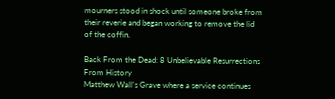mourners stood in shock until someone broke from their reverie and began working to remove the lid of the coffin.

Back From the Dead: 8 Unbelievable Resurrections From History
Matthew Wall’s Grave where a service continues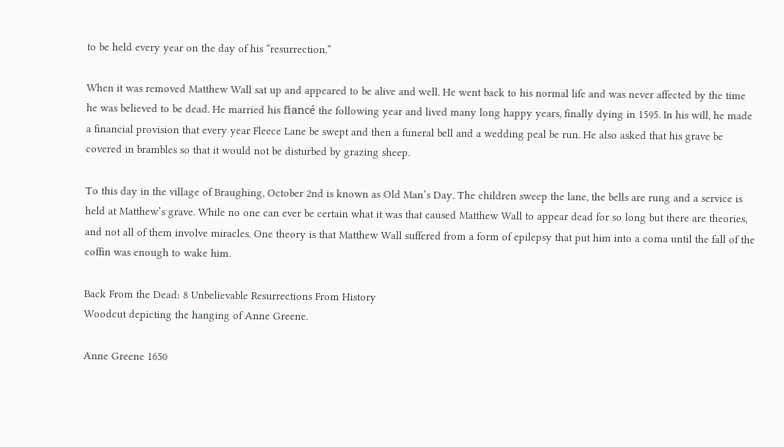to be held every year on the day of his “resurrection.”

When it was removed Matthew Wall sat up and appeared to be alive and well. He went back to his normal life and was never affected by the time he was believed to be dead. He married his fiancé the following year and lived many long happy years, finally dying in 1595. In his will, he made a financial provision that every year Fleece Lane be swept and then a funeral bell and a wedding peal be run. He also asked that his grave be covered in brambles so that it would not be disturbed by grazing sheep.

To this day in the village of Braughing, October 2nd is known as Old Man’s Day. The children sweep the lane, the bells are rung and a service is held at Matthew’s grave. While no one can ever be certain what it was that caused Matthew Wall to appear dead for so long but there are theories, and not all of them involve miracles. One theory is that Matthew Wall suffered from a form of epilepsy that put him into a coma until the fall of the coffin was enough to wake him.

Back From the Dead: 8 Unbelievable Resurrections From History
Woodcut depicting the hanging of Anne Greene.

Anne Greene 1650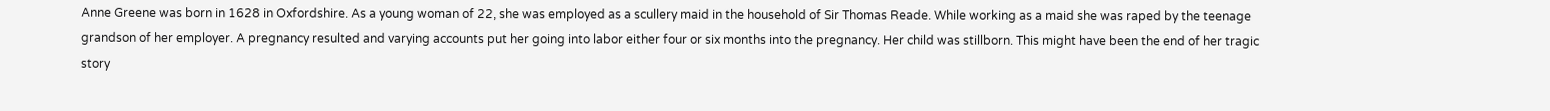Anne Greene was born in 1628 in Oxfordshire. As a young woman of 22, she was employed as a scullery maid in the household of Sir Thomas Reade. While working as a maid she was raped by the teenage grandson of her employer. A pregnancy resulted and varying accounts put her going into labor either four or six months into the pregnancy. Her child was stillborn. This might have been the end of her tragic story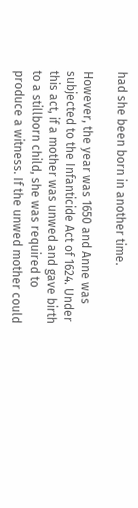had she been born in another time.

However, the year was 1650 and Anne was subjected to the Infanticide Act of 1624. Under this act, if a mother was unwed and gave birth to a stillborn child, she was required to produce a witness. If the unwed mother could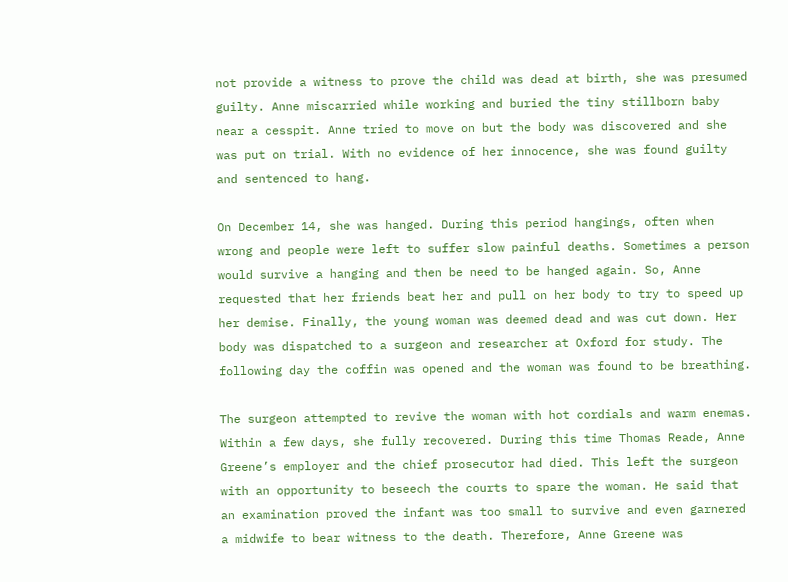not provide a witness to prove the child was dead at birth, she was presumed guilty. Anne miscarried while working and buried the tiny stillborn baby near a cesspit. Anne tried to move on but the body was discovered and she was put on trial. With no evidence of her innocence, she was found guilty and sentenced to hang.

On December 14, she was hanged. During this period hangings, often when wrong and people were left to suffer slow painful deaths. Sometimes a person would survive a hanging and then be need to be hanged again. So, Anne requested that her friends beat her and pull on her body to try to speed up her demise. Finally, the young woman was deemed dead and was cut down. Her body was dispatched to a surgeon and researcher at Oxford for study. The following day the coffin was opened and the woman was found to be breathing.

The surgeon attempted to revive the woman with hot cordials and warm enemas. Within a few days, she fully recovered. During this time Thomas Reade, Anne Greene’s employer and the chief prosecutor had died. This left the surgeon with an opportunity to beseech the courts to spare the woman. He said that an examination proved the infant was too small to survive and even garnered a midwife to bear witness to the death. Therefore, Anne Greene was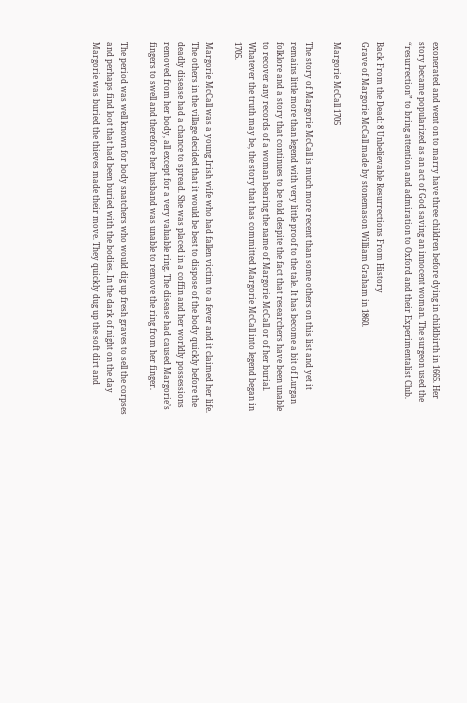exonerated and went on to marry have three children before dying in childbirth in 1665. Her story became popularized as an act of God saving an innocent woman. The surgeon used the “resurrection” to bring attention and admiration to Oxford and their Experimentalist Club.

Back From the Dead: 8 Unbelievable Resurrections From History
Grave of Margorie McCall made by stonemason William Graham in 1860.

Margorie McCall 1705

The story of Margorie McCall is much more recent than some others on this list and yet it remains little more than legend with very little proof to the tale. It has become a bit of Lurgan folklore and a story that continues to be told despite the fact that researchers have been unable to recover any records of a woman bearing the name of Margorie McCall or of her burial. Whatever the truth may be, the story that has committed Margorie McCall into legend began in 1705.

Margorie McCall was a young Irish wife who had fallen victim to a fever and it claimed her life. The others in the village decided that it would be best to dispose of the body quickly before the deadly disease had a chance to spread. She was placed in a coffin and her worldly possessions removed from her body, all except for a very valuable ring. The disease had caused Margorie’s fingers to swell and therefore her husband was unable to remove the ring from her finger.

The period was well known for body snatchers who would dig up fresh graves to sell the corpses and perhaps find loot that had been buried with the bodies. In the dark of night on the day Margorie was buried the thieves made their move. They quickly dug up the soft dirt and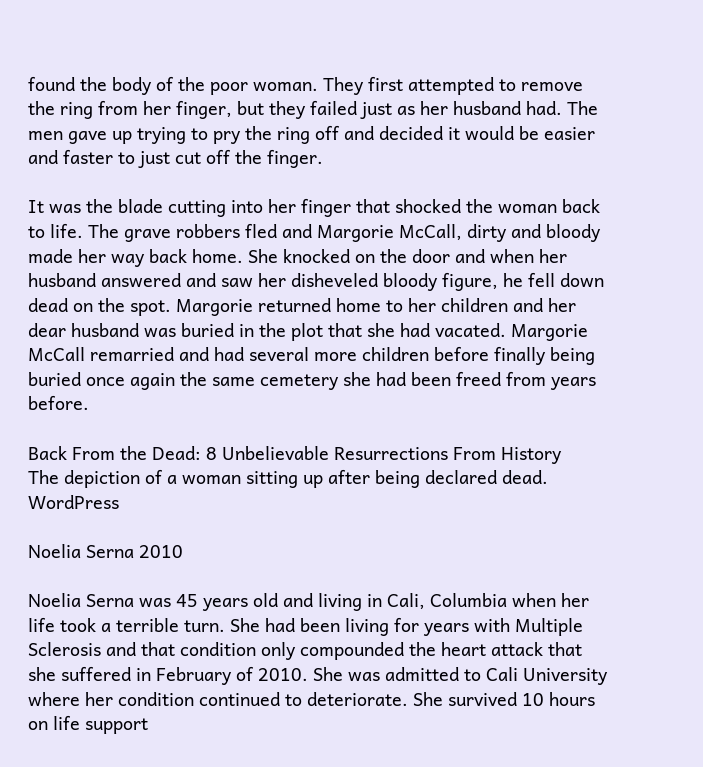found the body of the poor woman. They first attempted to remove the ring from her finger, but they failed just as her husband had. The men gave up trying to pry the ring off and decided it would be easier and faster to just cut off the finger.

It was the blade cutting into her finger that shocked the woman back to life. The grave robbers fled and Margorie McCall, dirty and bloody made her way back home. She knocked on the door and when her husband answered and saw her disheveled bloody figure, he fell down dead on the spot. Margorie returned home to her children and her dear husband was buried in the plot that she had vacated. Margorie McCall remarried and had several more children before finally being buried once again the same cemetery she had been freed from years before.

Back From the Dead: 8 Unbelievable Resurrections From History
The depiction of a woman sitting up after being declared dead. WordPress

Noelia Serna 2010

Noelia Serna was 45 years old and living in Cali, Columbia when her life took a terrible turn. She had been living for years with Multiple Sclerosis and that condition only compounded the heart attack that she suffered in February of 2010. She was admitted to Cali University where her condition continued to deteriorate. She survived 10 hours on life support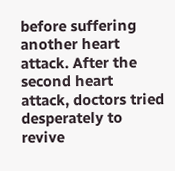before suffering another heart attack. After the second heart attack, doctors tried desperately to revive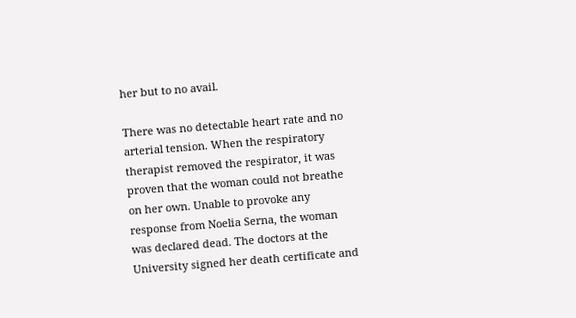her but to no avail.

There was no detectable heart rate and no arterial tension. When the respiratory therapist removed the respirator, it was proven that the woman could not breathe on her own. Unable to provoke any response from Noelia Serna, the woman was declared dead. The doctors at the University signed her death certificate and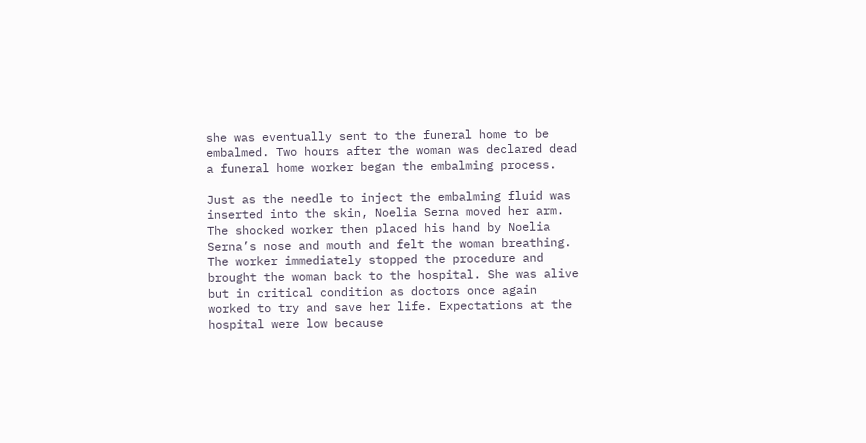she was eventually sent to the funeral home to be embalmed. Two hours after the woman was declared dead a funeral home worker began the embalming process.

Just as the needle to inject the embalming fluid was inserted into the skin, Noelia Serna moved her arm. The shocked worker then placed his hand by Noelia Serna’s nose and mouth and felt the woman breathing. The worker immediately stopped the procedure and brought the woman back to the hospital. She was alive but in critical condition as doctors once again worked to try and save her life. Expectations at the hospital were low because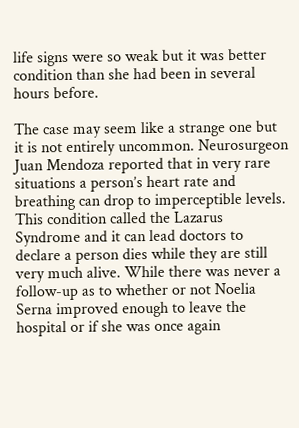life signs were so weak but it was better condition than she had been in several hours before.

The case may seem like a strange one but it is not entirely uncommon. Neurosurgeon Juan Mendoza reported that in very rare situations a person’s heart rate and breathing can drop to imperceptible levels. This condition called the Lazarus Syndrome and it can lead doctors to declare a person dies while they are still very much alive. While there was never a follow-up as to whether or not Noelia Serna improved enough to leave the hospital or if she was once again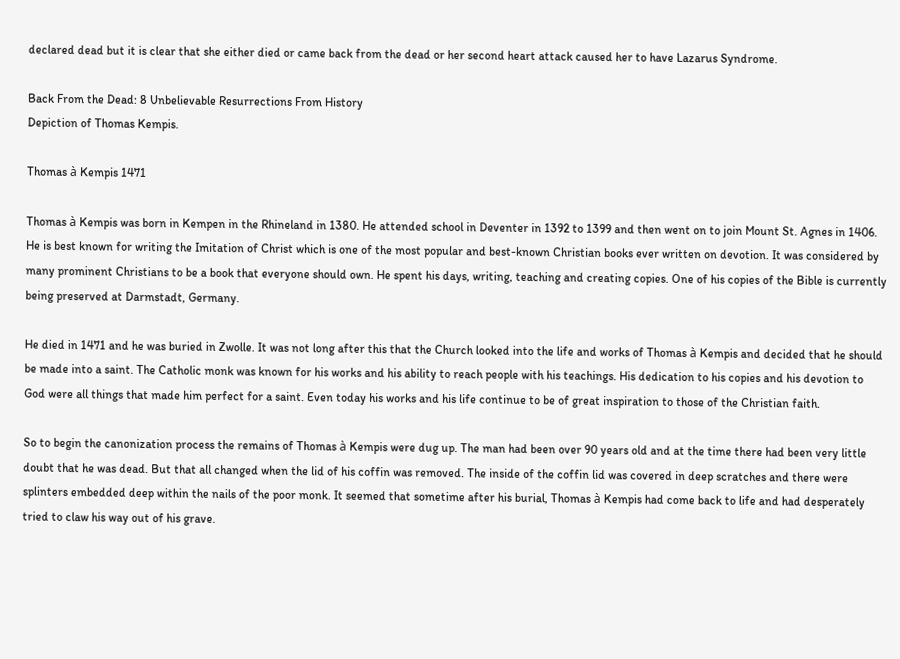declared dead but it is clear that she either died or came back from the dead or her second heart attack caused her to have Lazarus Syndrome.

Back From the Dead: 8 Unbelievable Resurrections From History
Depiction of Thomas Kempis.

Thomas à Kempis 1471

Thomas à Kempis was born in Kempen in the Rhineland in 1380. He attended school in Deventer in 1392 to 1399 and then went on to join Mount St. Agnes in 1406. He is best known for writing the Imitation of Christ which is one of the most popular and best-known Christian books ever written on devotion. It was considered by many prominent Christians to be a book that everyone should own. He spent his days, writing, teaching and creating copies. One of his copies of the Bible is currently being preserved at Darmstadt, Germany.

He died in 1471 and he was buried in Zwolle. It was not long after this that the Church looked into the life and works of Thomas à Kempis and decided that he should be made into a saint. The Catholic monk was known for his works and his ability to reach people with his teachings. His dedication to his copies and his devotion to God were all things that made him perfect for a saint. Even today his works and his life continue to be of great inspiration to those of the Christian faith.

So to begin the canonization process the remains of Thomas à Kempis were dug up. The man had been over 90 years old and at the time there had been very little doubt that he was dead. But that all changed when the lid of his coffin was removed. The inside of the coffin lid was covered in deep scratches and there were splinters embedded deep within the nails of the poor monk. It seemed that sometime after his burial, Thomas à Kempis had come back to life and had desperately tried to claw his way out of his grave.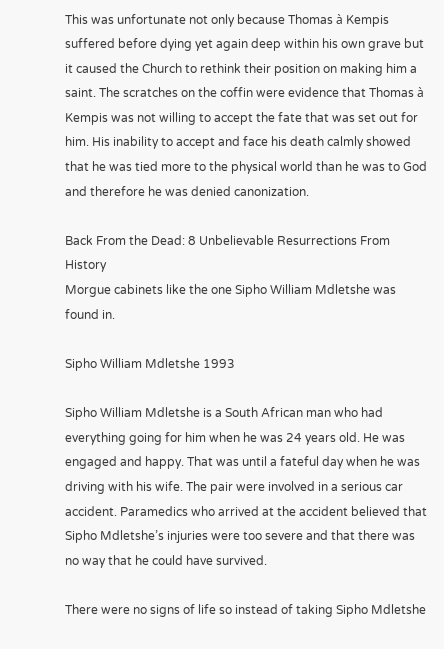This was unfortunate not only because Thomas à Kempis suffered before dying yet again deep within his own grave but it caused the Church to rethink their position on making him a saint. The scratches on the coffin were evidence that Thomas à Kempis was not willing to accept the fate that was set out for him. His inability to accept and face his death calmly showed that he was tied more to the physical world than he was to God and therefore he was denied canonization.

Back From the Dead: 8 Unbelievable Resurrections From History
Morgue cabinets like the one Sipho William Mdletshe was found in.

Sipho William Mdletshe 1993

Sipho William Mdletshe is a South African man who had everything going for him when he was 24 years old. He was engaged and happy. That was until a fateful day when he was driving with his wife. The pair were involved in a serious car accident. Paramedics who arrived at the accident believed that Sipho Mdletshe’s injuries were too severe and that there was no way that he could have survived.

There were no signs of life so instead of taking Sipho Mdletshe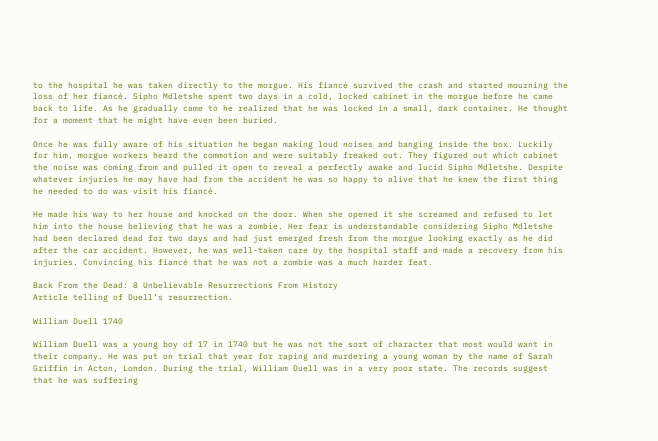to the hospital he was taken directly to the morgue. His fiancé survived the crash and started mourning the loss of her fiancé. Sipho Mdletshe spent two days in a cold, locked cabinet in the morgue before he came back to life. As he gradually came to he realized that he was locked in a small, dark container. He thought for a moment that he might have even been buried.

Once he was fully aware of his situation he began making loud noises and banging inside the box. Luckily for him, morgue workers heard the commotion and were suitably freaked out. They figured out which cabinet the noise was coming from and pulled it open to reveal a perfectly awake and lucid Sipho Mdletshe. Despite whatever injuries he may have had from the accident he was so happy to alive that he knew the first thing he needed to do was visit his fiancé.

He made his way to her house and knocked on the door. When she opened it she screamed and refused to let him into the house believing that he was a zombie. Her fear is understandable considering Sipho Mdletshe had been declared dead for two days and had just emerged fresh from the morgue looking exactly as he did after the car accident. However, he was well-taken care by the hospital staff and made a recovery from his injuries. Convincing his fiancé that he was not a zombie was a much harder feat.

Back From the Dead: 8 Unbelievable Resurrections From History
Article telling of Duell’s resurrection.

William Duell 1740

William Duell was a young boy of 17 in 1740 but he was not the sort of character that most would want in their company. He was put on trial that year for raping and murdering a young woman by the name of Sarah Griffin in Acton, London. During the trial, William Duell was in a very poor state. The records suggest that he was suffering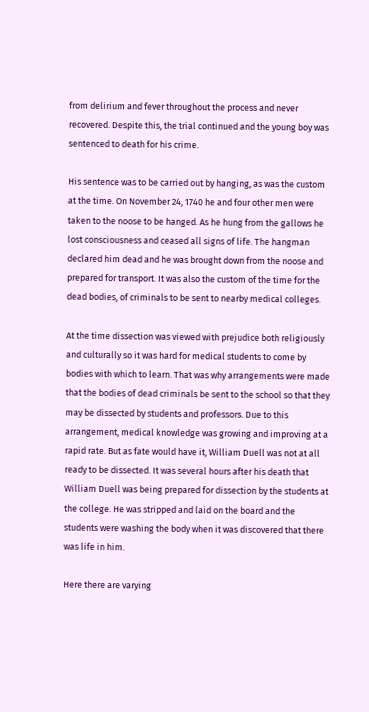from delirium and fever throughout the process and never recovered. Despite this, the trial continued and the young boy was sentenced to death for his crime.

His sentence was to be carried out by hanging, as was the custom at the time. On November 24, 1740 he and four other men were taken to the noose to be hanged. As he hung from the gallows he lost consciousness and ceased all signs of life. The hangman declared him dead and he was brought down from the noose and prepared for transport. It was also the custom of the time for the dead bodies, of criminals to be sent to nearby medical colleges.

At the time dissection was viewed with prejudice both religiously and culturally so it was hard for medical students to come by bodies with which to learn. That was why arrangements were made that the bodies of dead criminals be sent to the school so that they may be dissected by students and professors. Due to this arrangement, medical knowledge was growing and improving at a rapid rate. But as fate would have it, William Duell was not at all ready to be dissected. It was several hours after his death that William Duell was being prepared for dissection by the students at the college. He was stripped and laid on the board and the students were washing the body when it was discovered that there was life in him.

Here there are varying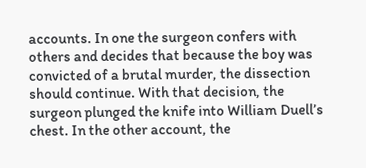accounts. In one the surgeon confers with others and decides that because the boy was convicted of a brutal murder, the dissection should continue. With that decision, the surgeon plunged the knife into William Duell’s chest. In the other account, the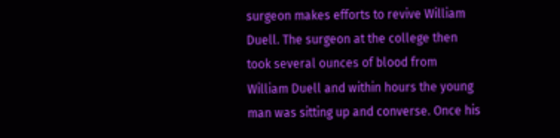surgeon makes efforts to revive William Duell. The surgeon at the college then took several ounces of blood from William Duell and within hours the young man was sitting up and converse. Once his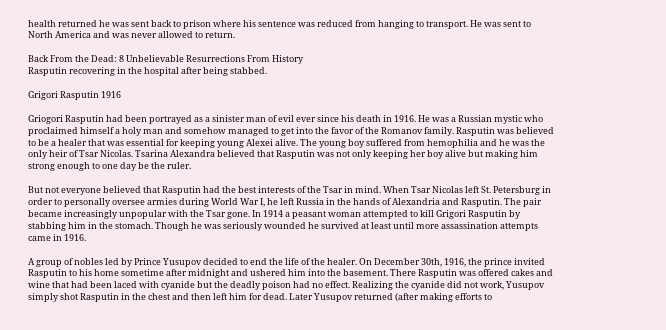health returned he was sent back to prison where his sentence was reduced from hanging to transport. He was sent to North America and was never allowed to return.

Back From the Dead: 8 Unbelievable Resurrections From History
Rasputin recovering in the hospital after being stabbed.

Grigori Rasputin 1916

Griogori Rasputin had been portrayed as a sinister man of evil ever since his death in 1916. He was a Russian mystic who proclaimed himself a holy man and somehow managed to get into the favor of the Romanov family. Rasputin was believed to be a healer that was essential for keeping young Alexei alive. The young boy suffered from hemophilia and he was the only heir of Tsar Nicolas. Tsarina Alexandra believed that Rasputin was not only keeping her boy alive but making him strong enough to one day be the ruler.

But not everyone believed that Rasputin had the best interests of the Tsar in mind. When Tsar Nicolas left St. Petersburg in order to personally oversee armies during World War I, he left Russia in the hands of Alexandria and Rasputin. The pair became increasingly unpopular with the Tsar gone. In 1914 a peasant woman attempted to kill Grigori Rasputin by stabbing him in the stomach. Though he was seriously wounded he survived at least until more assassination attempts came in 1916.

A group of nobles led by Prince Yusupov decided to end the life of the healer. On December 30th, 1916, the prince invited Rasputin to his home sometime after midnight and ushered him into the basement. There Rasputin was offered cakes and wine that had been laced with cyanide but the deadly poison had no effect. Realizing the cyanide did not work, Yusupov simply shot Rasputin in the chest and then left him for dead. Later Yusupov returned (after making efforts to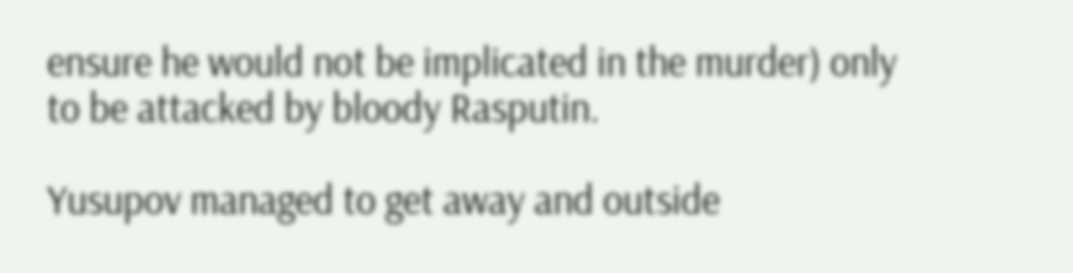ensure he would not be implicated in the murder) only to be attacked by bloody Rasputin.

Yusupov managed to get away and outside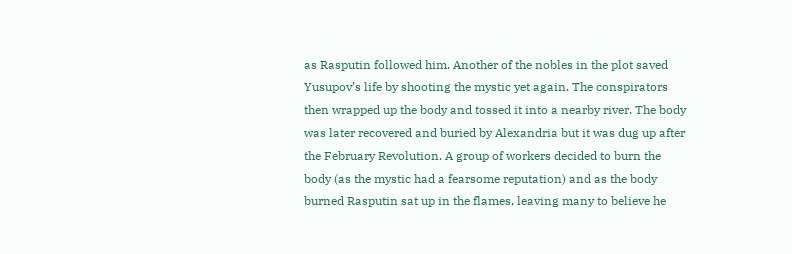as Rasputin followed him. Another of the nobles in the plot saved Yusupov’s life by shooting the mystic yet again. The conspirators then wrapped up the body and tossed it into a nearby river. The body was later recovered and buried by Alexandria but it was dug up after the February Revolution. A group of workers decided to burn the body (as the mystic had a fearsome reputation) and as the body burned Rasputin sat up in the flames, leaving many to believe he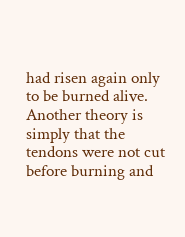had risen again only to be burned alive. Another theory is simply that the tendons were not cut before burning and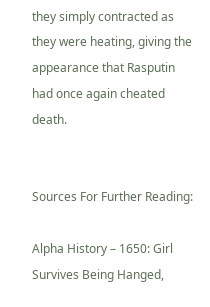they simply contracted as they were heating, giving the appearance that Rasputin had once again cheated death.


Sources For Further Reading:

Alpha History – 1650: Girl Survives Being Hanged,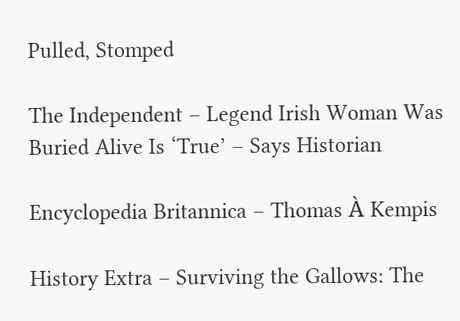Pulled, Stomped

The Independent – Legend Irish Woman Was Buried Alive Is ‘True’ – Says Historian

Encyclopedia Britannica – Thomas À Kempis

History Extra – Surviving the Gallows: The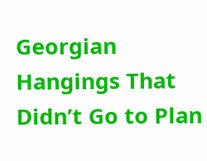Georgian Hangings That Didn’t Go to Plan